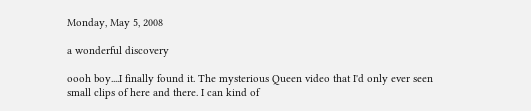Monday, May 5, 2008

a wonderful discovery

oooh boy....I finally found it. The mysterious Queen video that I'd only ever seen small clips of here and there. I can kind of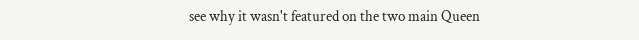see why it wasn't featured on the two main Queen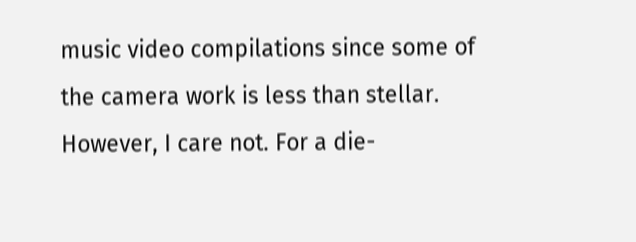music video compilations since some of the camera work is less than stellar. However, I care not. For a die-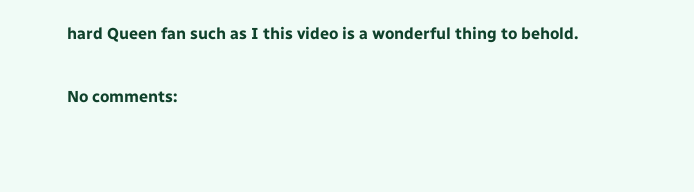hard Queen fan such as I this video is a wonderful thing to behold.

No comments: